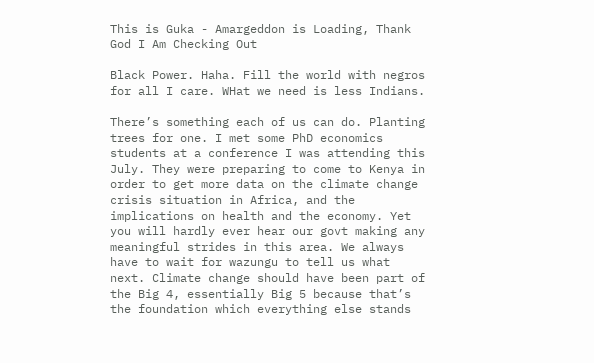This is Guka - Amargeddon is Loading, Thank God I Am Checking Out

Black Power. Haha. Fill the world with negros for all I care. WHat we need is less Indians.

There’s something each of us can do. Planting trees for one. I met some PhD economics students at a conference I was attending this July. They were preparing to come to Kenya in order to get more data on the climate change crisis situation in Africa, and the implications on health and the economy. Yet you will hardly ever hear our govt making any meaningful strides in this area. We always have to wait for wazungu to tell us what next. Climate change should have been part of the Big 4, essentially Big 5 because that’s the foundation which everything else stands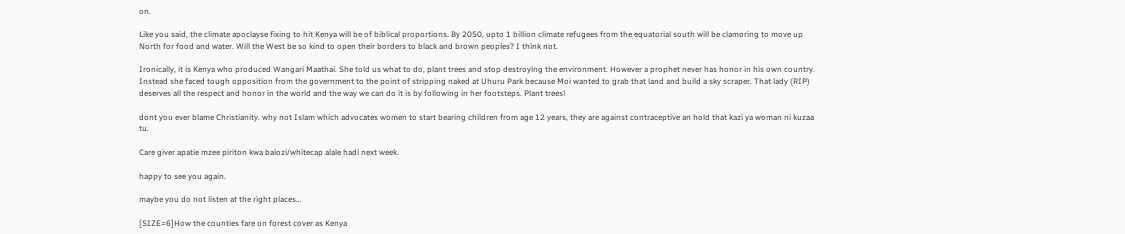on.

Like you said, the climate apoclayse fixing to hit Kenya will be of biblical proportions. By 2050, upto 1 billion climate refugees from the equatorial south will be clamoring to move up North for food and water. Will the West be so kind to open their borders to black and brown peoples? I think not.

Ironically, it is Kenya who produced Wangari Maathai. She told us what to do, plant trees and stop destroying the environment. However a prophet never has honor in his own country. Instead she faced tough opposition from the government to the point of stripping naked at Uhuru Park because Moi wanted to grab that land and build a sky scraper. That lady (RIP) deserves all the respect and honor in the world and the way we can do it is by following in her footsteps. Plant trees!

dont you ever blame Christianity. why not Islam which advocates women to start bearing children from age 12 years, they are against contraceptive an hold that kazi ya woman ni kuzaa tu.

Care giver apatie mzee piriton kwa balozi/whitecap alale hadi next week.

happy to see you again.

maybe you do not listen at the right places…

[SIZE=6]How the counties fare on forest cover as Kenya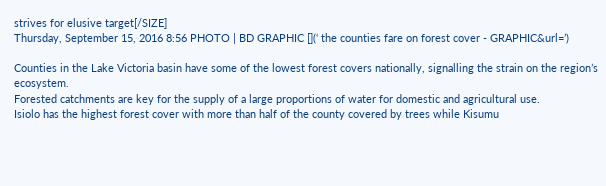strives for elusive target[/SIZE]
Thursday, September 15, 2016 8:56 PHOTO | BD GRAPHIC [](‘ the counties fare on forest cover - GRAPHIC&url=’)

Counties in the Lake Victoria basin have some of the lowest forest covers nationally, signalling the strain on the region’s ecosystem.
Forested catchments are key for the supply of a large proportions of water for domestic and agricultural use.
Isiolo has the highest forest cover with more than half of the county covered by trees while Kisumu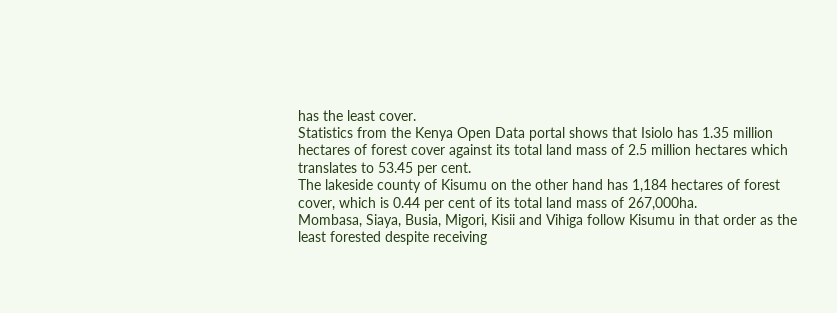has the least cover.
Statistics from the Kenya Open Data portal shows that Isiolo has 1.35 million hectares of forest cover against its total land mass of 2.5 million hectares which translates to 53.45 per cent.
The lakeside county of Kisumu on the other hand has 1,184 hectares of forest cover, which is 0.44 per cent of its total land mass of 267,000ha.
Mombasa, Siaya, Busia, Migori, Kisii and Vihiga follow Kisumu in that order as the least forested despite receiving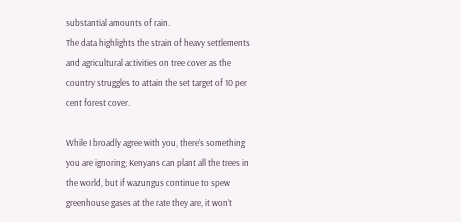substantial amounts of rain.
The data highlights the strain of heavy settlements and agricultural activities on tree cover as the country struggles to attain the set target of 10 per cent forest cover.

While I broadly agree with you, there’s something you are ignoring; Kenyans can plant all the trees in the world, but if wazungus continue to spew greenhouse gases at the rate they are, it won’t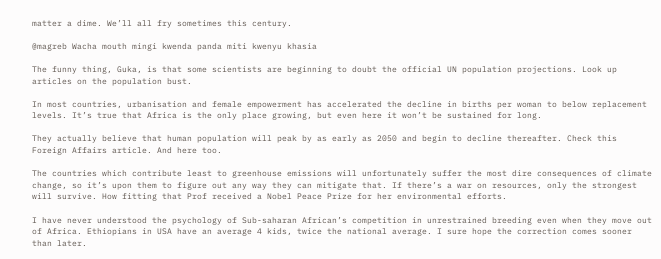matter a dime. We’ll all fry sometimes this century.

@magreb Wacha mouth mingi kwenda panda miti kwenyu khasia

The funny thing, Guka, is that some scientists are beginning to doubt the official UN population projections. Look up articles on the population bust.

In most countries, urbanisation and female empowerment has accelerated the decline in births per woman to below replacement levels. It’s true that Africa is the only place growing, but even here it won’t be sustained for long.

They actually believe that human population will peak by as early as 2050 and begin to decline thereafter. Check this Foreign Affairs article. And here too.

The countries which contribute least to greenhouse emissions will unfortunately suffer the most dire consequences of climate change, so it’s upon them to figure out any way they can mitigate that. If there’s a war on resources, only the strongest will survive. How fitting that Prof received a Nobel Peace Prize for her environmental efforts.

I have never understood the psychology of Sub-saharan African’s competition in unrestrained breeding even when they move out of Africa. Ethiopians in USA have an average 4 kids, twice the national average. I sure hope the correction comes sooner than later.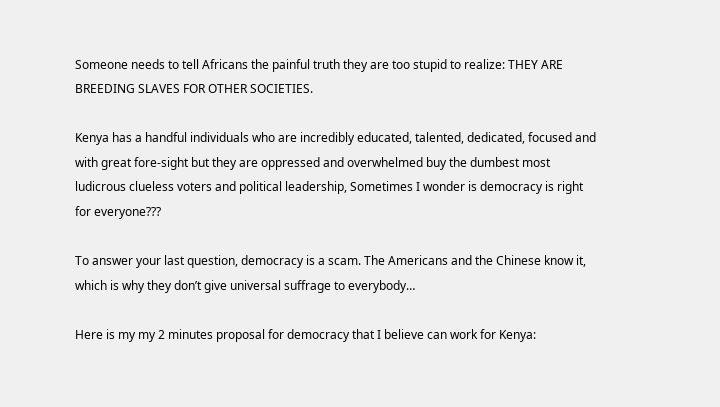Someone needs to tell Africans the painful truth they are too stupid to realize: THEY ARE BREEDING SLAVES FOR OTHER SOCIETIES.

Kenya has a handful individuals who are incredibly educated, talented, dedicated, focused and with great fore-sight but they are oppressed and overwhelmed buy the dumbest most ludicrous clueless voters and political leadership, Sometimes I wonder is democracy is right for everyone???

To answer your last question, democracy is a scam. The Americans and the Chinese know it, which is why they don’t give universal suffrage to everybody…

Here is my my 2 minutes proposal for democracy that I believe can work for Kenya: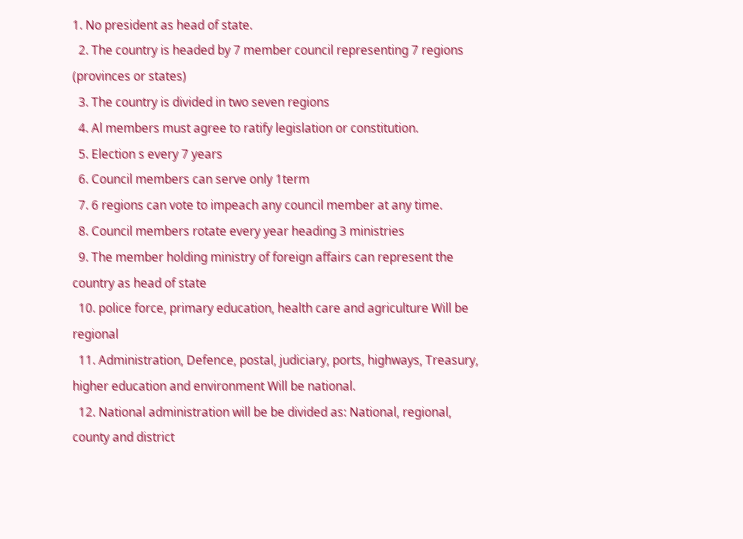1. No president as head of state.
  2. The country is headed by 7 member council representing 7 regions (provinces or states)
  3. The country is divided in two seven regions
  4. Al members must agree to ratify legislation or constitution.
  5. Election s every 7 years
  6. Council members can serve only 1term
  7. 6 regions can vote to impeach any council member at any time.
  8. Council members rotate every year heading 3 ministries
  9. The member holding ministry of foreign affairs can represent the country as head of state
  10. police force, primary education, health care and agriculture Will be regional
  11. Administration, Defence, postal, judiciary, ports, highways, Treasury, higher education and environment Will be national.
  12. National administration will be be divided as: National, regional, county and district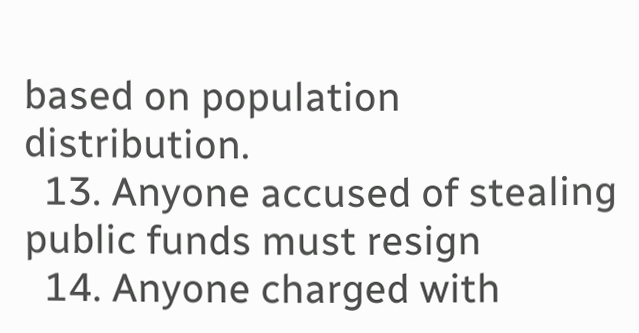based on population distribution.
  13. Anyone accused of stealing public funds must resign
  14. Anyone charged with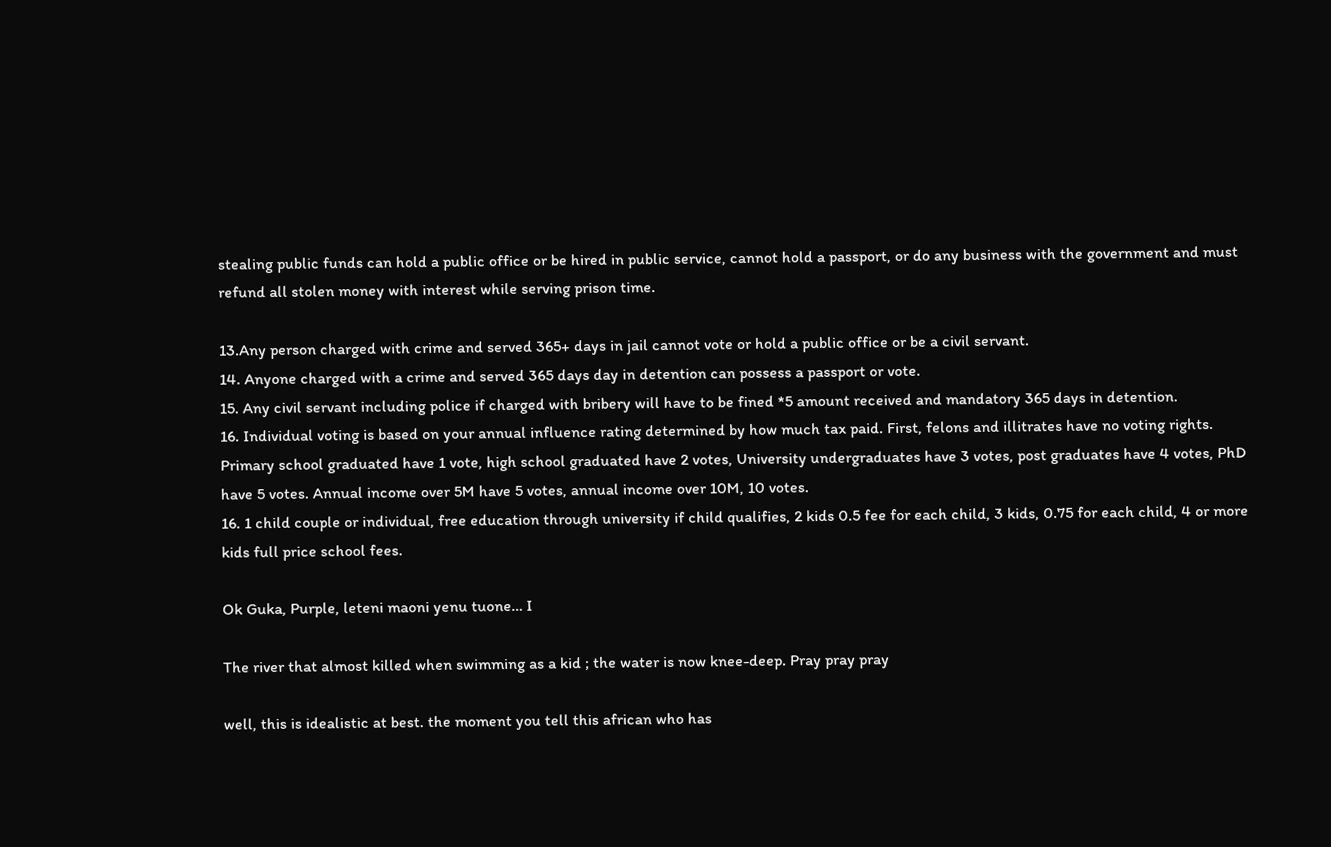stealing public funds can hold a public office or be hired in public service, cannot hold a passport, or do any business with the government and must refund all stolen money with interest while serving prison time.

13.Any person charged with crime and served 365+ days in jail cannot vote or hold a public office or be a civil servant.
14. Anyone charged with a crime and served 365 days day in detention can possess a passport or vote.
15. Any civil servant including police if charged with bribery will have to be fined *5 amount received and mandatory 365 days in detention.
16. Individual voting is based on your annual influence rating determined by how much tax paid. First, felons and illitrates have no voting rights. Primary school graduated have 1 vote, high school graduated have 2 votes, University undergraduates have 3 votes, post graduates have 4 votes, PhD have 5 votes. Annual income over 5M have 5 votes, annual income over 10M, 10 votes.
16. 1 child couple or individual, free education through university if child qualifies, 2 kids 0.5 fee for each child, 3 kids, 0.75 for each child, 4 or more kids full price school fees.

Ok Guka, Purple, leteni maoni yenu tuone… I

The river that almost killed when swimming as a kid ; the water is now knee-deep. Pray pray pray

well, this is idealistic at best. the moment you tell this african who has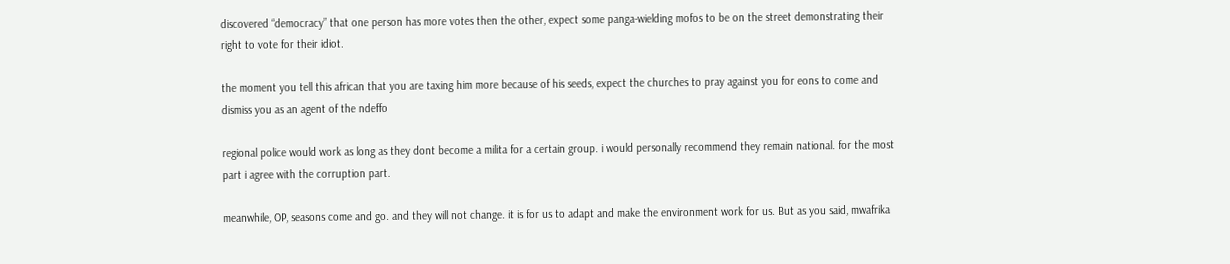discovered “democracy” that one person has more votes then the other, expect some panga-wielding mofos to be on the street demonstrating their right to vote for their idiot.

the moment you tell this african that you are taxing him more because of his seeds, expect the churches to pray against you for eons to come and dismiss you as an agent of the ndeffo

regional police would work as long as they dont become a milita for a certain group. i would personally recommend they remain national. for the most part i agree with the corruption part.

meanwhile, OP, seasons come and go. and they will not change. it is for us to adapt and make the environment work for us. But as you said, mwafrika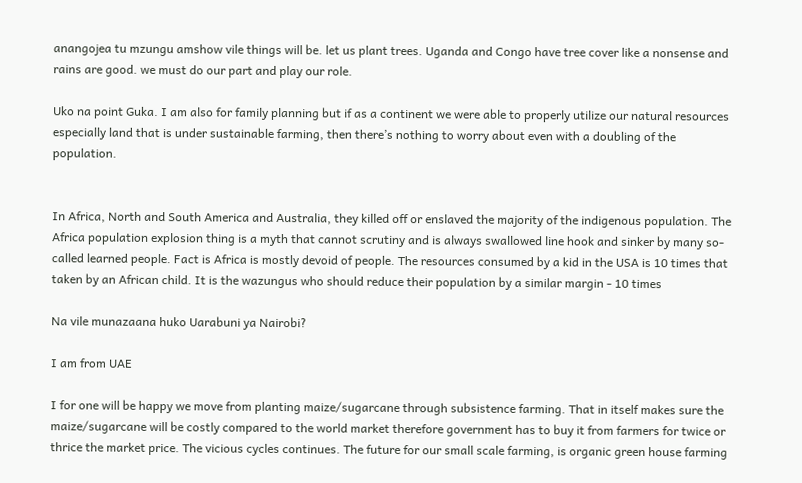anangojea tu mzungu amshow vile things will be. let us plant trees. Uganda and Congo have tree cover like a nonsense and rains are good. we must do our part and play our role.

Uko na point Guka. I am also for family planning but if as a continent we were able to properly utilize our natural resources especially land that is under sustainable farming, then there’s nothing to worry about even with a doubling of the population.


In Africa, North and South America and Australia, they killed off or enslaved the majority of the indigenous population. The Africa population explosion thing is a myth that cannot scrutiny and is always swallowed line hook and sinker by many so-called learned people. Fact is Africa is mostly devoid of people. The resources consumed by a kid in the USA is 10 times that taken by an African child. It is the wazungus who should reduce their population by a similar margin - 10 times

Na vile munazaana huko Uarabuni ya Nairobi?

I am from UAE

I for one will be happy we move from planting maize/sugarcane through subsistence farming. That in itself makes sure the maize/sugarcane will be costly compared to the world market therefore government has to buy it from farmers for twice or thrice the market price. The vicious cycles continues. The future for our small scale farming, is organic green house farming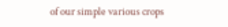of our simple various crops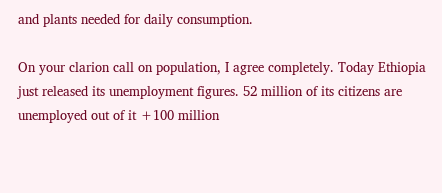and plants needed for daily consumption.

On your clarion call on population, I agree completely. Today Ethiopia just released its unemployment figures. 52 million of its citizens are unemployed out of it +100 million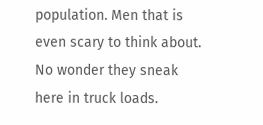population. Men that is even scary to think about. No wonder they sneak here in truck loads.